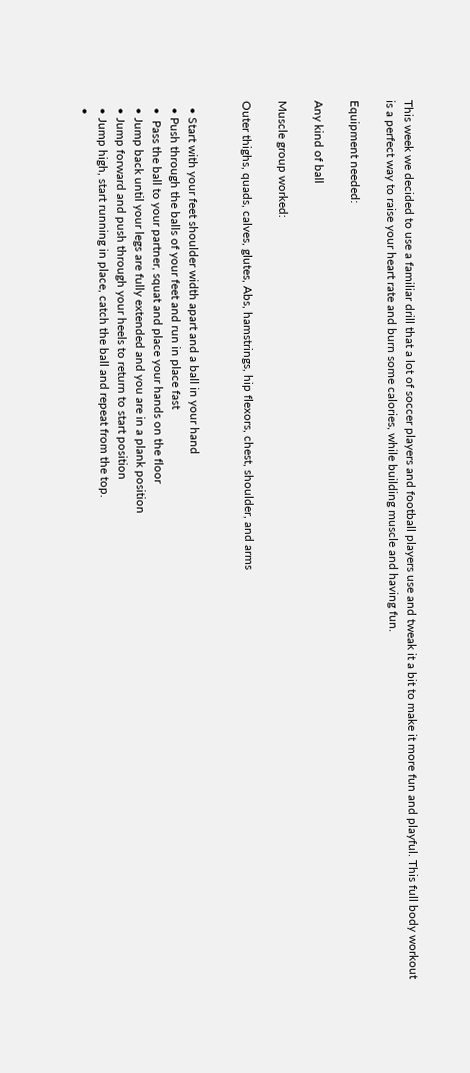This week we decided to use a familiar drill that a lot of soccer players and football players use and tweak it a bit to make it more fun and playful. This full body workout is a perfect way to raise your heart rate and burn some calories, while building muscle and having fun.

Equipment needed:

Any kind of ball

Muscle group worked:

Outer thighs, quads, calves, glutes, Abs, hamstrings, hip flexors, chest, shoulder, and arms


  • Start with your feet shoulder width apart and a ball in your hand
  • Push through the balls of your feet and run in place fast
  •  Pass the ball to your partner, squat and place your hands on the floor
  • Jump back until your legs are fully extended and you are in a plank position
  • Jump forward and push through your heels to return to start position
  • Jump high, start running in place, catch the ball and repeat from the top.
  •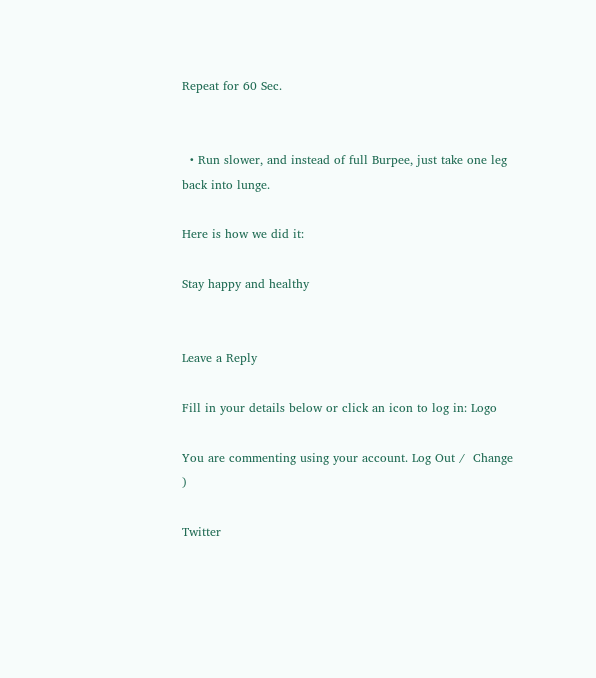Repeat for 60 Sec.


  • Run slower, and instead of full Burpee, just take one leg back into lunge.

Here is how we did it:

Stay happy and healthy


Leave a Reply

Fill in your details below or click an icon to log in: Logo

You are commenting using your account. Log Out /  Change )

Twitter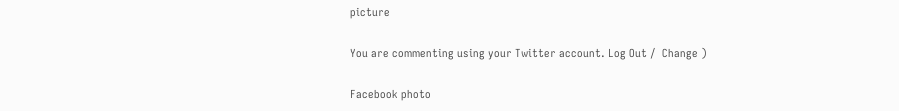picture

You are commenting using your Twitter account. Log Out /  Change )

Facebook photo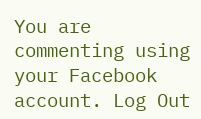You are commenting using your Facebook account. Log Out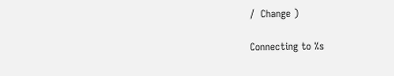/  Change )

Connecting to %s